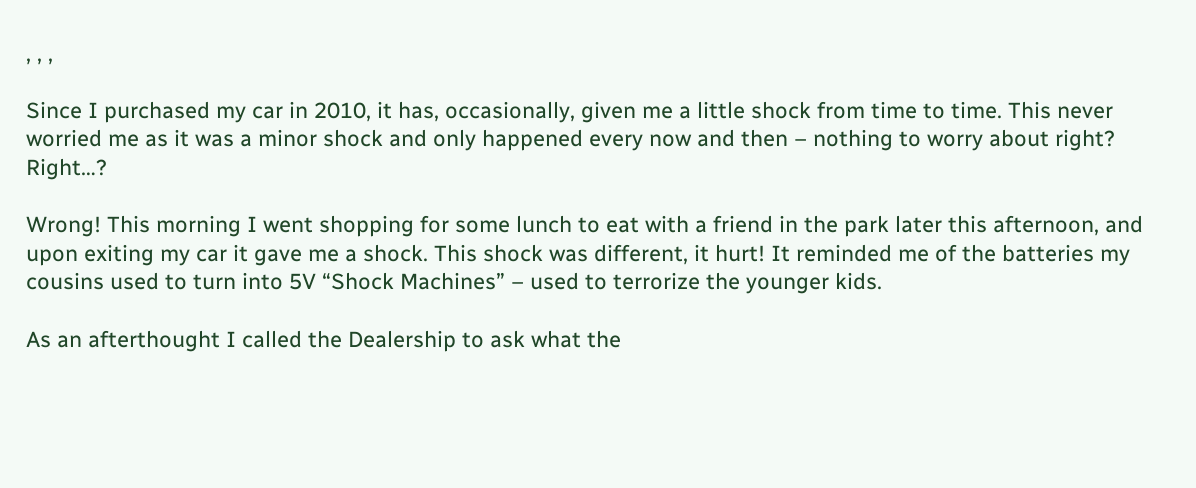, , ,

Since I purchased my car in 2010, it has, occasionally, given me a little shock from time to time. This never worried me as it was a minor shock and only happened every now and then – nothing to worry about right? Right…?

Wrong! This morning I went shopping for some lunch to eat with a friend in the park later this afternoon, and upon exiting my car it gave me a shock. This shock was different, it hurt! It reminded me of the batteries my cousins used to turn into 5V “Shock Machines” – used to terrorize the younger kids.

As an afterthought I called the Dealership to ask what the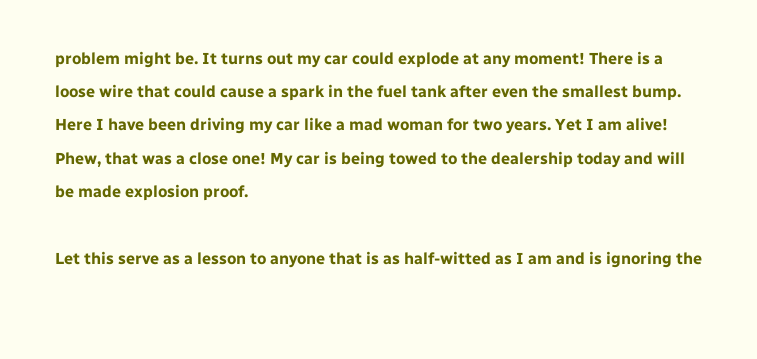problem might be. It turns out my car could explode at any moment! There is a loose wire that could cause a spark in the fuel tank after even the smallest bump. Here I have been driving my car like a mad woman for two years. Yet I am alive! Phew, that was a close one! My car is being towed to the dealership today and will be made explosion proof.

Let this serve as a lesson to anyone that is as half-witted as I am and is ignoring the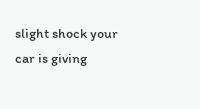slight shock your car is giving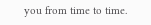you from time to time.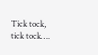Tick tock, tick tock….